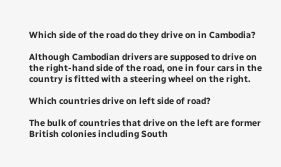Which side of the road do they drive on in Cambodia?

Although Cambodian drivers are supposed to drive on the right-hand side of the road, one in four cars in the country is fitted with a steering wheel on the right.

Which countries drive on left side of road?

The bulk of countries that drive on the left are former British colonies including South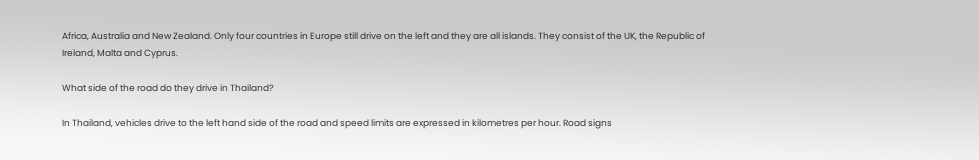Africa, Australia and New Zealand. Only four countries in Europe still drive on the left and they are all islands. They consist of the UK, the Republic of Ireland, Malta and Cyprus.

What side of the road do they drive in Thailand?

In Thailand, vehicles drive to the left hand side of the road and speed limits are expressed in kilometres per hour. Road signs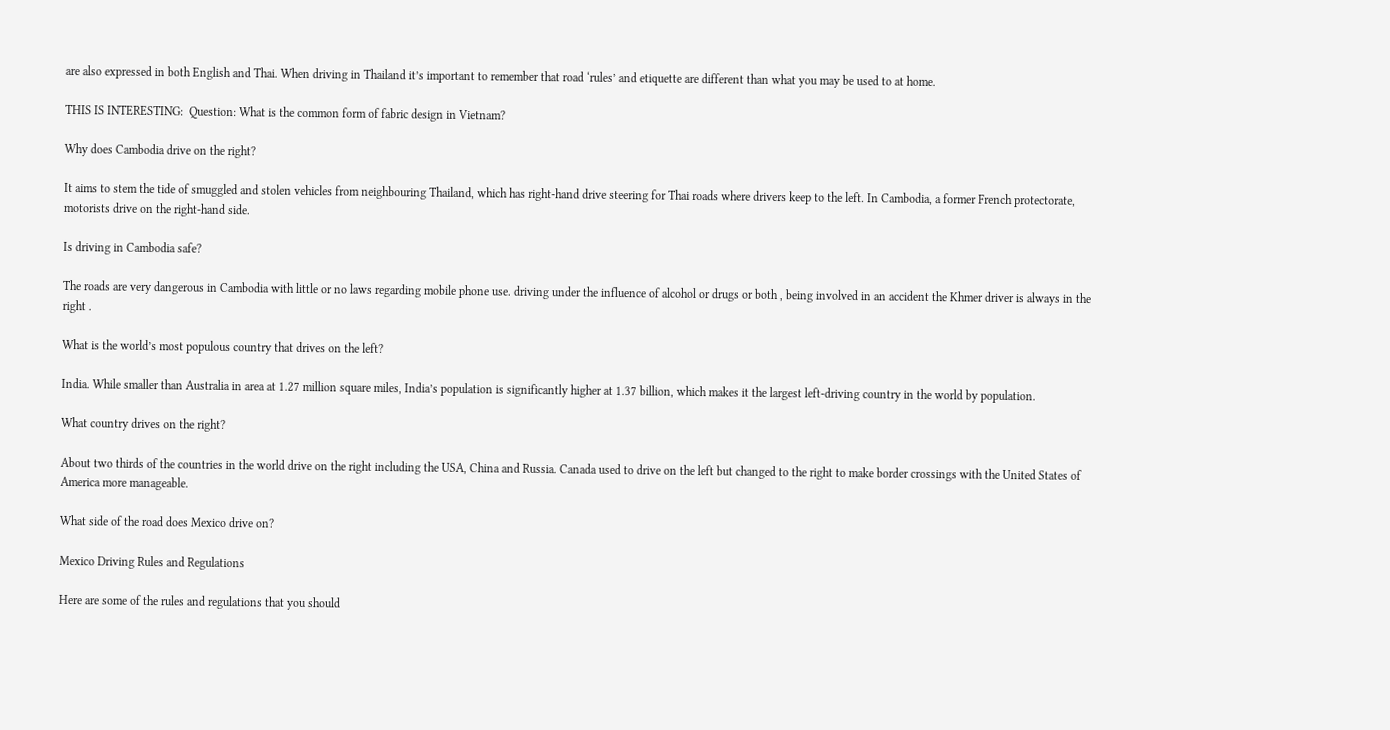are also expressed in both English and Thai. When driving in Thailand it’s important to remember that road ‘rules’ and etiquette are different than what you may be used to at home.

THIS IS INTERESTING:  Question: What is the common form of fabric design in Vietnam?

Why does Cambodia drive on the right?

It aims to stem the tide of smuggled and stolen vehicles from neighbouring Thailand, which has right-hand drive steering for Thai roads where drivers keep to the left. In Cambodia, a former French protectorate, motorists drive on the right-hand side.

Is driving in Cambodia safe?

The roads are very dangerous in Cambodia with little or no laws regarding mobile phone use. driving under the influence of alcohol or drugs or both , being involved in an accident the Khmer driver is always in the right .

What is the world’s most populous country that drives on the left?

India. While smaller than Australia in area at 1.27 million square miles, India’s population is significantly higher at 1.37 billion, which makes it the largest left-driving country in the world by population.

What country drives on the right?

About two thirds of the countries in the world drive on the right including the USA, China and Russia. Canada used to drive on the left but changed to the right to make border crossings with the United States of America more manageable.

What side of the road does Mexico drive on?

Mexico Driving Rules and Regulations

Here are some of the rules and regulations that you should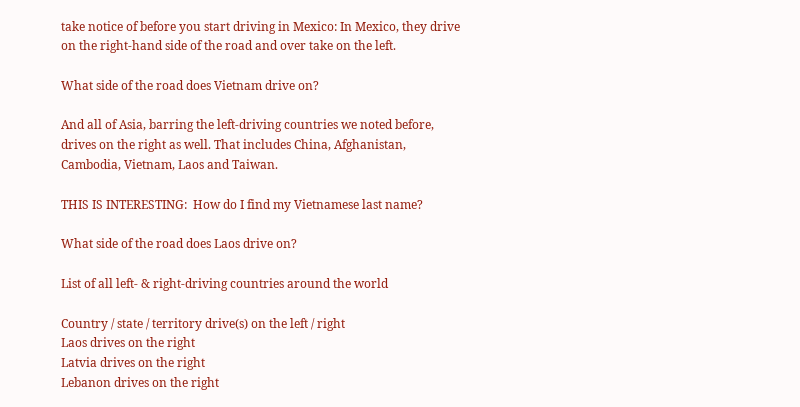take notice of before you start driving in Mexico: In Mexico, they drive on the right-hand side of the road and over take on the left.

What side of the road does Vietnam drive on?

And all of Asia, barring the left-driving countries we noted before, drives on the right as well. That includes China, Afghanistan, Cambodia, Vietnam, Laos and Taiwan.

THIS IS INTERESTING:  How do I find my Vietnamese last name?

What side of the road does Laos drive on?

List of all left- & right-driving countries around the world

Country / state / territory drive(s) on the left / right
Laos drives on the right
Latvia drives on the right
Lebanon drives on the right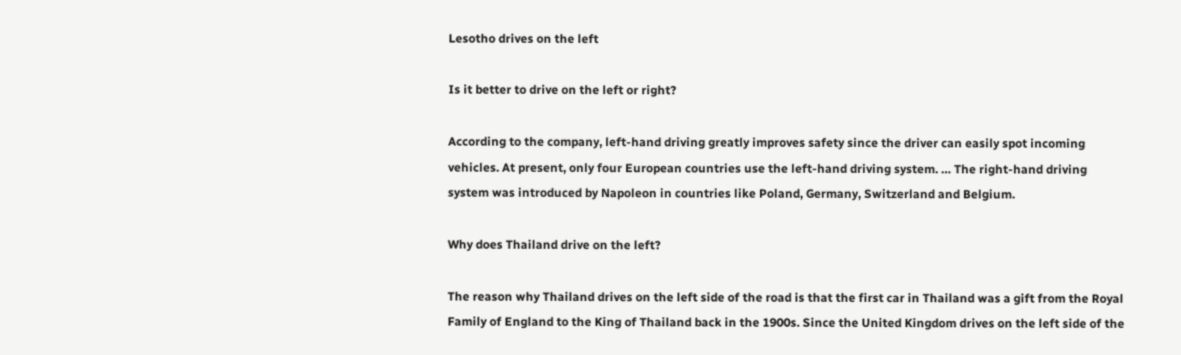Lesotho drives on the left

Is it better to drive on the left or right?

According to the company, left-hand driving greatly improves safety since the driver can easily spot incoming vehicles. At present, only four European countries use the left-hand driving system. … The right-hand driving system was introduced by Napoleon in countries like Poland, Germany, Switzerland and Belgium.

Why does Thailand drive on the left?

The reason why Thailand drives on the left side of the road is that the first car in Thailand was a gift from the Royal Family of England to the King of Thailand back in the 1900s. Since the United Kingdom drives on the left side of the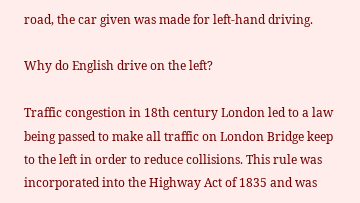road, the car given was made for left-hand driving.

Why do English drive on the left?

Traffic congestion in 18th century London led to a law being passed to make all traffic on London Bridge keep to the left in order to reduce collisions. This rule was incorporated into the Highway Act of 1835 and was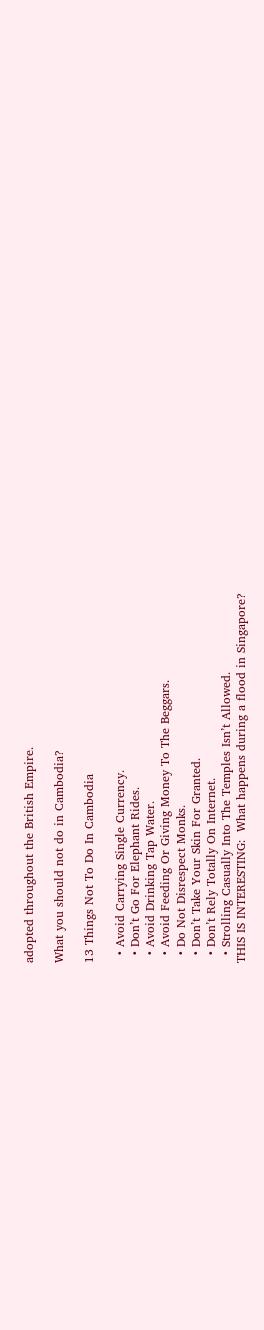adopted throughout the British Empire.

What you should not do in Cambodia?

13 Things Not To Do In Cambodia

  • Avoid Carrying Single Currency.
  • Don’t Go For Elephant Rides.
  • Avoid Drinking Tap Water.
  • Avoid Feeding Or Giving Money To The Beggars.
  • Do Not Disrespect Monks.
  • Don’t Take Your Skin For Granted.
  • Don’t Rely Totally On Internet.
  • Strolling Casually Into The Temples Isn’t Allowed.
THIS IS INTERESTING:  What happens during a flood in Singapore?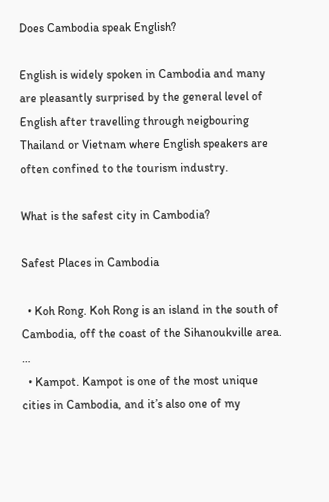Does Cambodia speak English?

English is widely spoken in Cambodia and many are pleasantly surprised by the general level of English after travelling through neigbouring Thailand or Vietnam where English speakers are often confined to the tourism industry.

What is the safest city in Cambodia?

Safest Places in Cambodia

  • Koh Rong. Koh Rong is an island in the south of Cambodia, off the coast of the Sihanoukville area. …
  • Kampot. Kampot is one of the most unique cities in Cambodia, and it’s also one of my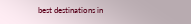best destinations in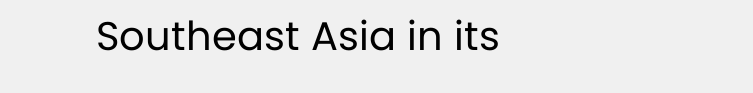Southeast Asia in its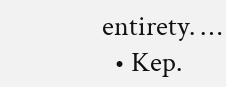entirety. …
  • Kep.